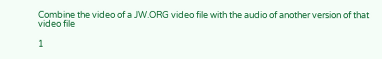Combine the video of a JW.ORG video file with the audio of another version of that video file

1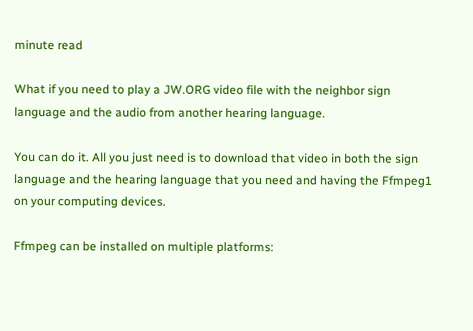minute read

What if you need to play a JW.ORG video file with the neighbor sign language and the audio from another hearing language.

You can do it. All you just need is to download that video in both the sign language and the hearing language that you need and having the Ffmpeg1 on your computing devices.

Ffmpeg can be installed on multiple platforms: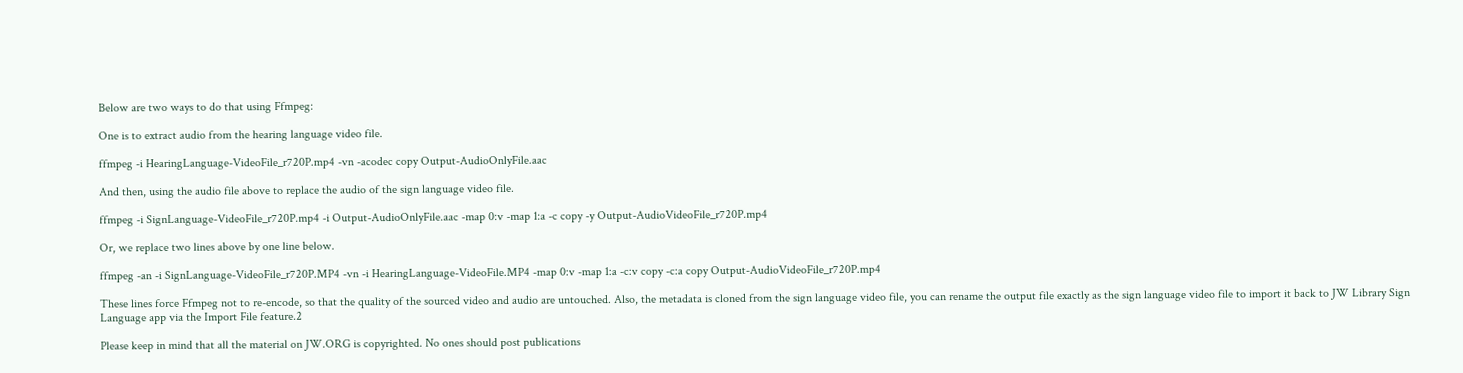Below are two ways to do that using Ffmpeg:

One is to extract audio from the hearing language video file.

ffmpeg -i HearingLanguage-VideoFile_r720P.mp4 -vn -acodec copy Output-AudioOnlyFile.aac

And then, using the audio file above to replace the audio of the sign language video file.

ffmpeg -i SignLanguage-VideoFile_r720P.mp4 -i Output-AudioOnlyFile.aac -map 0:v -map 1:a -c copy -y Output-AudioVideoFile_r720P.mp4

Or, we replace two lines above by one line below.

ffmpeg -an -i SignLanguage-VideoFile_r720P.MP4 -vn -i HearingLanguage-VideoFile.MP4 -map 0:v -map 1:a -c:v copy -c:a copy Output-AudioVideoFile_r720P.mp4

These lines force Ffmpeg not to re-encode, so that the quality of the sourced video and audio are untouched. Also, the metadata is cloned from the sign language video file, you can rename the output file exactly as the sign language video file to import it back to JW Library Sign Language app via the Import File feature.2

Please keep in mind that all the material on JW.ORG is copyrighted. No ones should post publications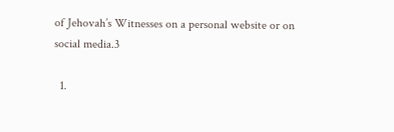of Jehovah’s Witnesses on a personal website or on social media.3

  1.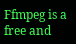Ffmpeg is a free and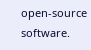open-source software.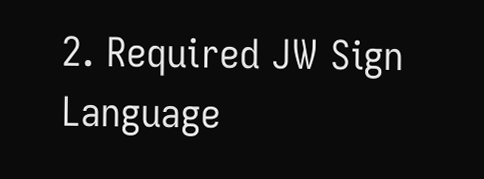2. Required JW Sign Language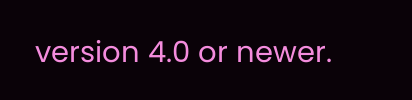version 4.0 or newer.